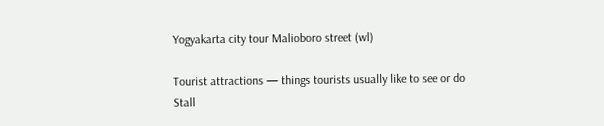Yogyakarta city tour Malioboro street (wl)

Tourist attractions — things tourists usually like to see or do
Stall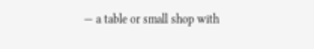— a table or small shop with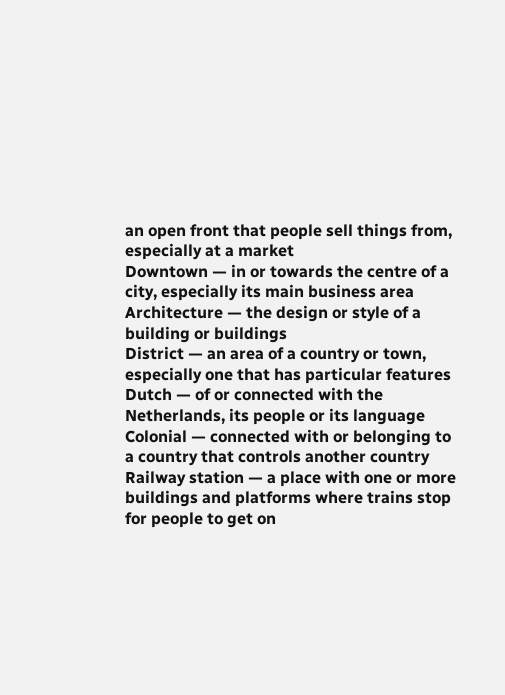an open front that people sell things from, especially at a market
Downtown — in or towards the centre of a city, especially its main business area
Architecture — the design or style of a building or buildings
District — an area of a country or town, especially one that has particular features
Dutch — of or connected with the Netherlands, its people or its language
Colonial — connected with or belonging to a country that controls another country
Railway station — a place with one or more buildings and platforms where trains stop for people to get on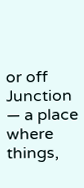or off
Junction — a place where things,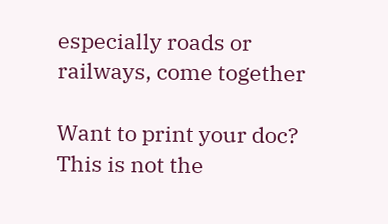especially roads or railways, come together

Want to print your doc?
This is not the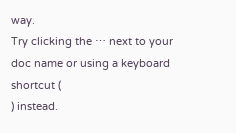way.
Try clicking the ⋯ next to your doc name or using a keyboard shortcut (
) instead.